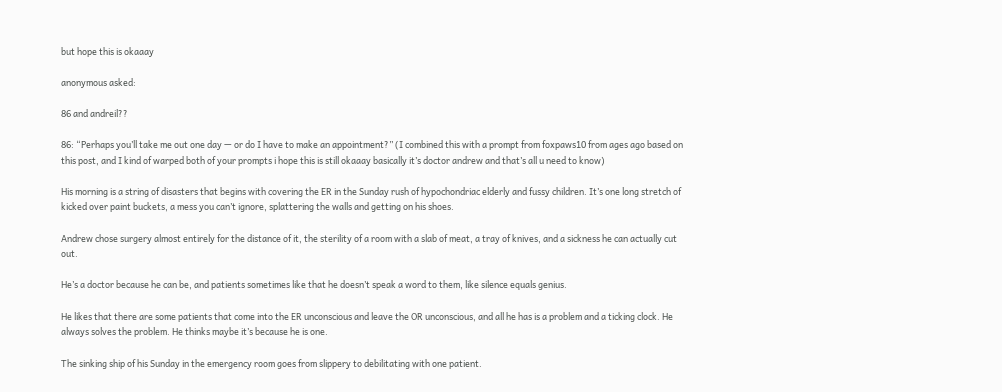but hope this is okaaay

anonymous asked:

86 and andreil??

86: “Perhaps you’ll take me out one day — or do I have to make an appointment?” (I combined this with a prompt from foxpaws10 from ages ago based on this post, and I kind of warped both of your prompts i hope this is still okaaay basically it’s doctor andrew and that’s all u need to know)

His morning is a string of disasters that begins with covering the ER in the Sunday rush of hypochondriac elderly and fussy children. It’s one long stretch of kicked over paint buckets, a mess you can’t ignore, splattering the walls and getting on his shoes.

Andrew chose surgery almost entirely for the distance of it, the sterility of a room with a slab of meat, a tray of knives, and a sickness he can actually cut out.

He’s a doctor because he can be, and patients sometimes like that he doesn’t speak a word to them, like silence equals genius.

He likes that there are some patients that come into the ER unconscious and leave the OR unconscious, and all he has is a problem and a ticking clock. He always solves the problem. He thinks maybe it’s because he is one.

The sinking ship of his Sunday in the emergency room goes from slippery to debilitating with one patient.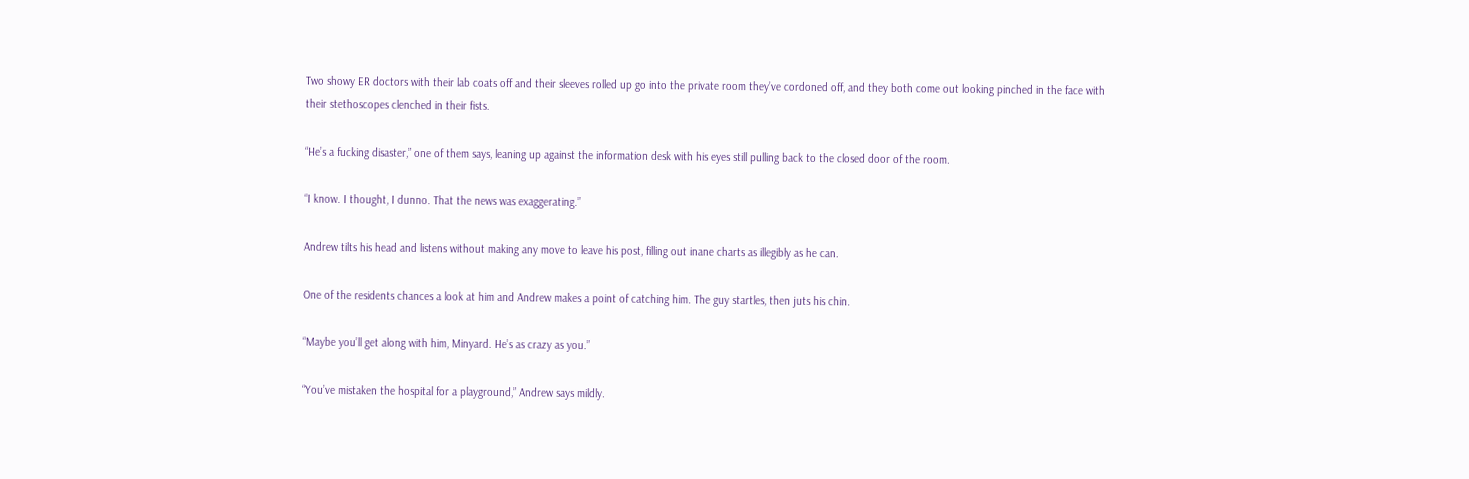Two showy ER doctors with their lab coats off and their sleeves rolled up go into the private room they’ve cordoned off, and they both come out looking pinched in the face with their stethoscopes clenched in their fists.

“He’s a fucking disaster,” one of them says, leaning up against the information desk with his eyes still pulling back to the closed door of the room.

“I know. I thought, I dunno. That the news was exaggerating.”

Andrew tilts his head and listens without making any move to leave his post, filling out inane charts as illegibly as he can.

One of the residents chances a look at him and Andrew makes a point of catching him. The guy startles, then juts his chin.

“Maybe you’ll get along with him, Minyard. He’s as crazy as you.”

“You’ve mistaken the hospital for a playground,” Andrew says mildly.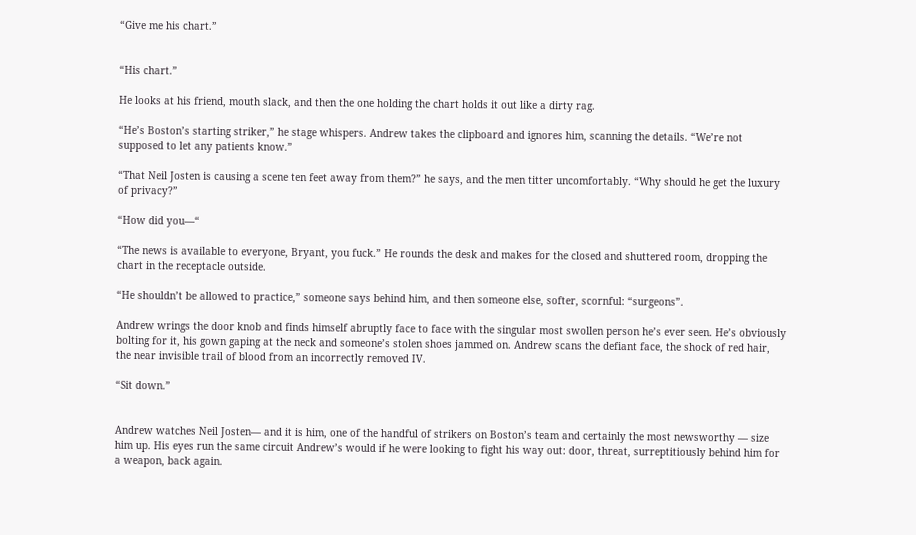“Give me his chart.”


“His chart.”

He looks at his friend, mouth slack, and then the one holding the chart holds it out like a dirty rag.

“He’s Boston’s starting striker,” he stage whispers. Andrew takes the clipboard and ignores him, scanning the details. “We’re not supposed to let any patients know.”

“That Neil Josten is causing a scene ten feet away from them?” he says, and the men titter uncomfortably. “Why should he get the luxury of privacy?”

“How did you—“

“The news is available to everyone, Bryant, you fuck.” He rounds the desk and makes for the closed and shuttered room, dropping the chart in the receptacle outside.

“He shouldn’t be allowed to practice,” someone says behind him, and then someone else, softer, scornful: “surgeons”.

Andrew wrings the door knob and finds himself abruptly face to face with the singular most swollen person he’s ever seen. He’s obviously bolting for it, his gown gaping at the neck and someone’s stolen shoes jammed on. Andrew scans the defiant face, the shock of red hair, the near invisible trail of blood from an incorrectly removed IV.

“Sit down.”


Andrew watches Neil Josten— and it is him, one of the handful of strikers on Boston’s team and certainly the most newsworthy — size him up. His eyes run the same circuit Andrew’s would if he were looking to fight his way out: door, threat, surreptitiously behind him for a weapon, back again.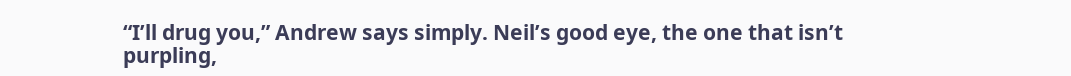“I’ll drug you,” Andrew says simply. Neil’s good eye, the one that isn’t purpling,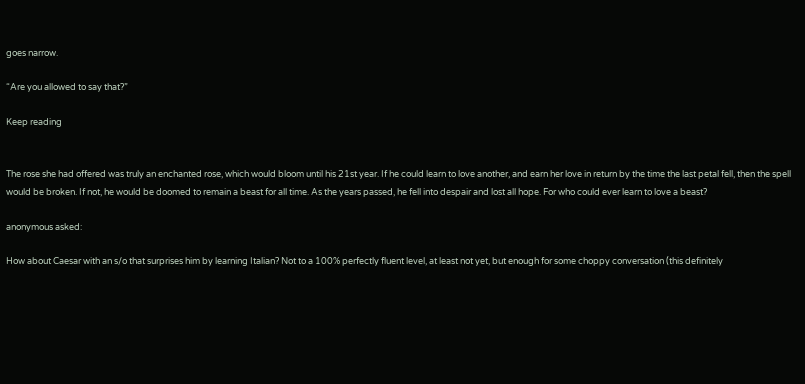goes narrow.

“Are you allowed to say that?”

Keep reading


The rose she had offered was truly an enchanted rose, which would bloom until his 21st year. If he could learn to love another, and earn her love in return by the time the last petal fell, then the spell would be broken. If not, he would be doomed to remain a beast for all time. As the years passed, he fell into despair and lost all hope. For who could ever learn to love a beast?

anonymous asked:

How about Caesar with an s/o that surprises him by learning Italian? Not to a 100% perfectly fluent level, at least not yet, but enough for some choppy conversation (this definitely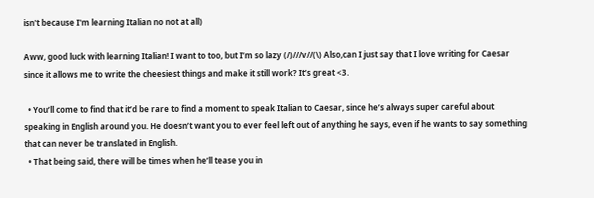isn't because I'm learning Italian no not at all)

Aww, good luck with learning Italian! I want to too, but I’m so lazy (/)///v//(\) Also,can I just say that I love writing for Caesar since it allows me to write the cheesiest things and make it still work? It’s great <3.

  • You’ll come to find that it’d be rare to find a moment to speak Italian to Caesar, since he’s always super careful about speaking in English around you. He doesn’t want you to ever feel left out of anything he says, even if he wants to say something that can never be translated in English.
  • That being said, there will be times when he’ll tease you in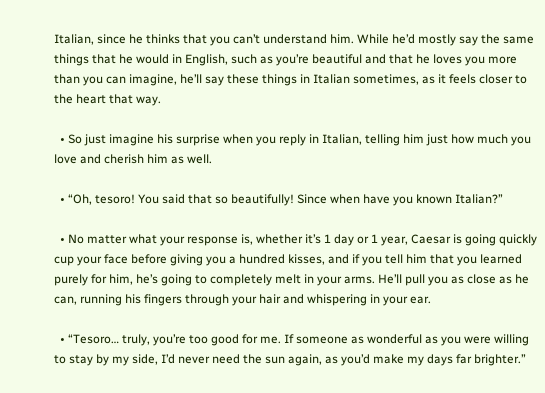Italian, since he thinks that you can’t understand him. While he’d mostly say the same things that he would in English, such as you’re beautiful and that he loves you more than you can imagine, he’ll say these things in Italian sometimes, as it feels closer to the heart that way.

  • So just imagine his surprise when you reply in Italian, telling him just how much you love and cherish him as well.

  • “Oh, tesoro! You said that so beautifully! Since when have you known Italian?”

  • No matter what your response is, whether it’s 1 day or 1 year, Caesar is going quickly cup your face before giving you a hundred kisses, and if you tell him that you learned purely for him, he’s going to completely melt in your arms. He’ll pull you as close as he can, running his fingers through your hair and whispering in your ear.

  • “Tesoro… truly, you’re too good for me. If someone as wonderful as you were willing to stay by my side, I’d never need the sun again, as you’d make my days far brighter.”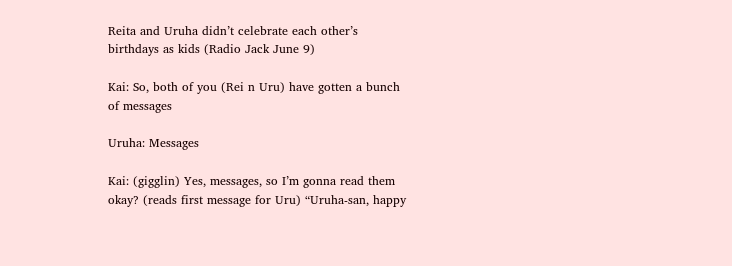Reita and Uruha didn’t celebrate each other’s birthdays as kids (Radio Jack June 9)

Kai: So, both of you (Rei n Uru) have gotten a bunch of messages

Uruha: Messages

Kai: (gigglin) Yes, messages, so I’m gonna read them okay? (reads first message for Uru) “Uruha-san, happy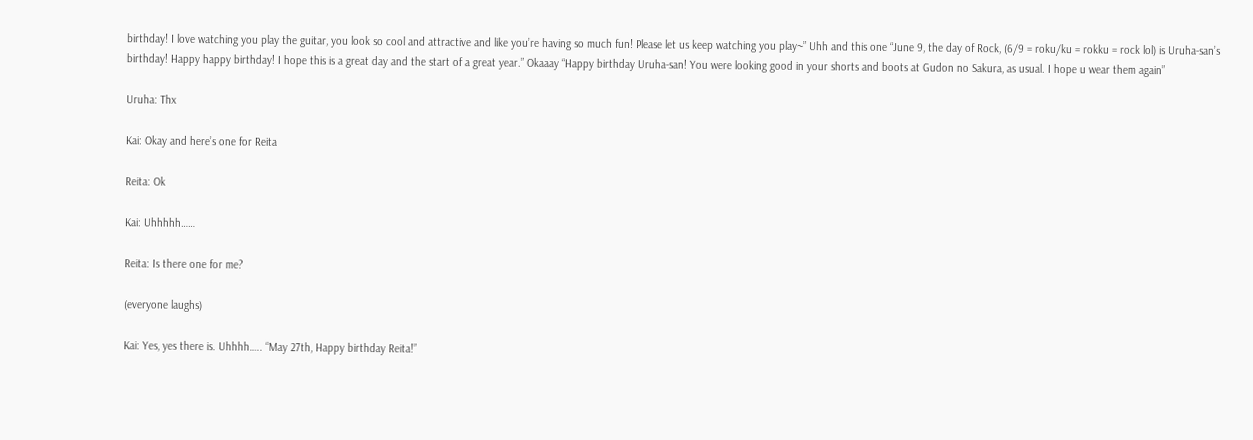birthday! I love watching you play the guitar, you look so cool and attractive and like you’re having so much fun! Please let us keep watching you play~” Uhh and this one “June 9, the day of Rock, (6/9 = roku/ku = rokku = rock lol) is Uruha-san’s birthday! Happy happy birthday! I hope this is a great day and the start of a great year.” Okaaay “Happy birthday Uruha-san! You were looking good in your shorts and boots at Gudon no Sakura, as usual. I hope u wear them again”

Uruha: Thx

Kai: Okay and here’s one for Reita

Reita: Ok

Kai: Uhhhhh……

Reita: Is there one for me?

(everyone laughs)

Kai: Yes, yes there is. Uhhhh….. “May 27th, Happy birthday Reita!”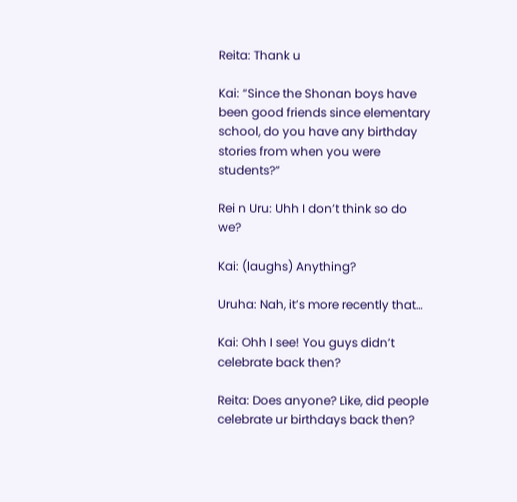Reita: Thank u

Kai: “Since the Shonan boys have been good friends since elementary school, do you have any birthday stories from when you were students?”

Rei n Uru: Uhh I don’t think so do we?

Kai: (laughs) Anything?

Uruha: Nah, it’s more recently that…

Kai: Ohh I see! You guys didn’t celebrate back then?

Reita: Does anyone? Like, did people celebrate ur birthdays back then?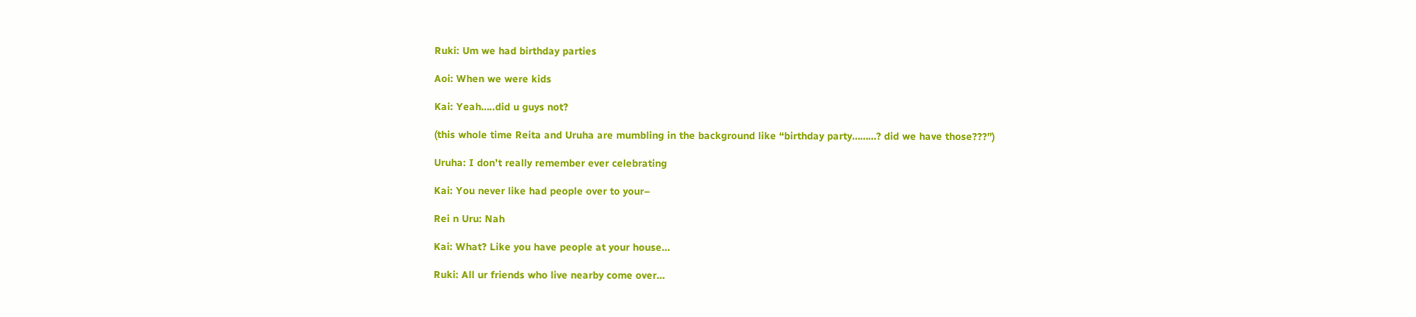Ruki: Um we had birthday parties

Aoi: When we were kids

Kai: Yeah…..did u guys not?

(this whole time Reita and Uruha are mumbling in the background like “birthday party………? did we have those???”)

Uruha: I don’t really remember ever celebrating

Kai: You never like had people over to your–

Rei n Uru: Nah

Kai: What? Like you have people at your house…

Ruki: All ur friends who live nearby come over…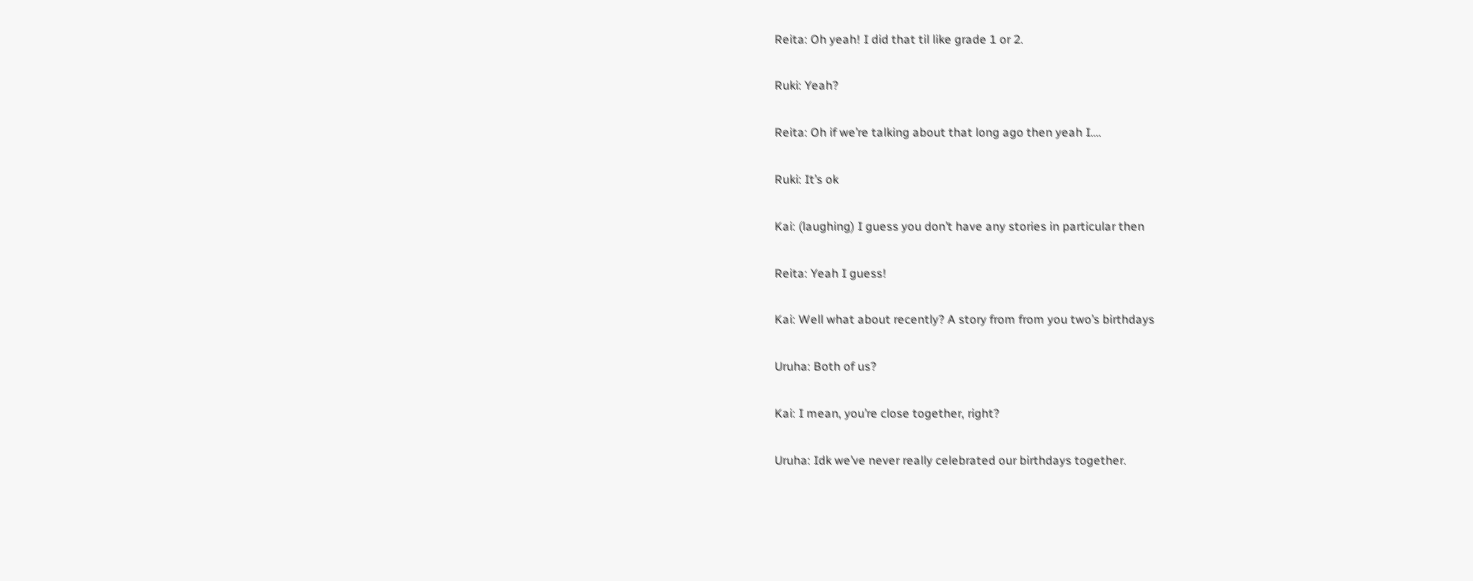Reita: Oh yeah! I did that til like grade 1 or 2.

Ruki: Yeah?

Reita: Oh if we’re talking about that long ago then yeah I….

Ruki: It’s ok

Kai: (laughing) I guess you don’t have any stories in particular then

Reita: Yeah I guess!

Kai: Well what about recently? A story from from you two’s birthdays

Uruha: Both of us?

Kai: I mean, you’re close together, right?

Uruha: Idk we’ve never really celebrated our birthdays together.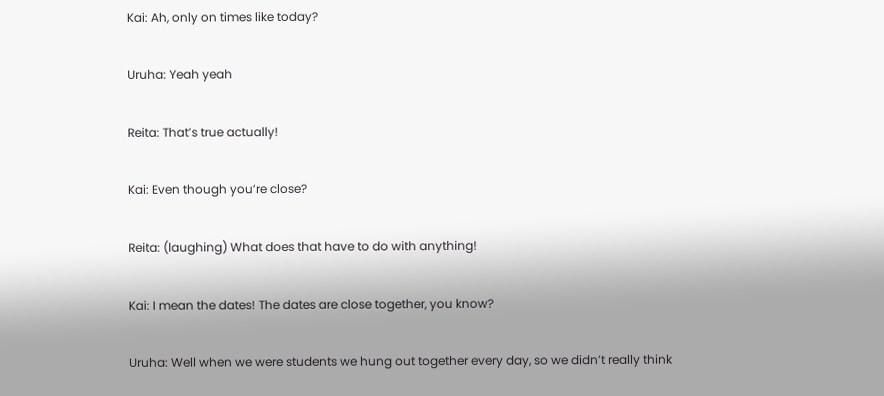Kai: Ah, only on times like today?

Uruha: Yeah yeah

Reita: That’s true actually!

Kai: Even though you’re close?

Reita: (laughing) What does that have to do with anything!

Kai: I mean the dates! The dates are close together, you know?

Uruha: Well when we were students we hung out together every day, so we didn’t really think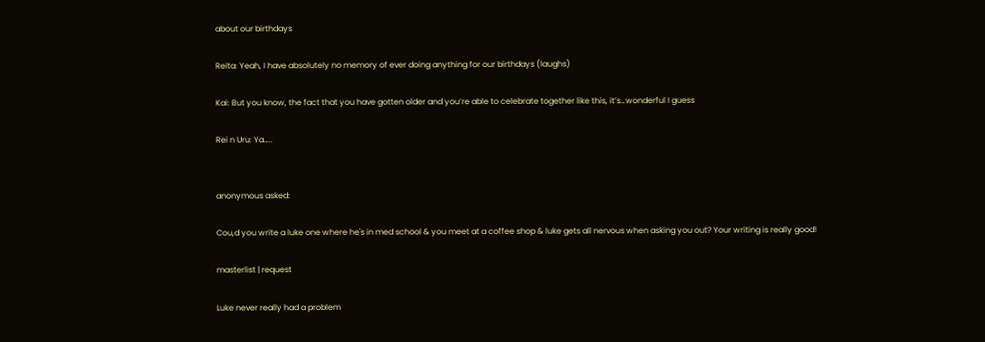about our birthdays

Reita: Yeah, I have absolutely no memory of ever doing anything for our birthdays (laughs)

Kai: But you know, the fact that you have gotten older and you’re able to celebrate together like this, it’s…wonderful I guess

Rei n Uru: Ya…..


anonymous asked:

Cou,d you write a luke one where he's in med school & you meet at a coffee shop & luke gets all nervous when asking you out? Your writing is really good!

masterlist | request

Luke never really had a problem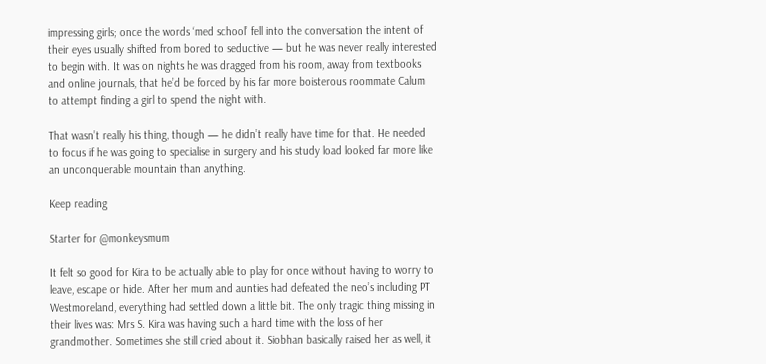impressing girls; once the words ‘med school’ fell into the conversation the intent of their eyes usually shifted from bored to seductive — but he was never really interested to begin with. It was on nights he was dragged from his room, away from textbooks and online journals, that he’d be forced by his far more boisterous roommate Calum to attempt finding a girl to spend the night with.

That wasn’t really his thing, though — he didn’t really have time for that. He needed to focus if he was going to specialise in surgery and his study load looked far more like an unconquerable mountain than anything.

Keep reading

Starter for @monkeysmum

It felt so good for Kira to be actually able to play for once without having to worry to leave, escape or hide. After her mum and aunties had defeated the neo’s including PT Westmoreland, everything had settled down a little bit. The only tragic thing missing in their lives was: Mrs S. Kira was having such a hard time with the loss of her grandmother. Sometimes she still cried about it. Siobhan basically raised her as well, it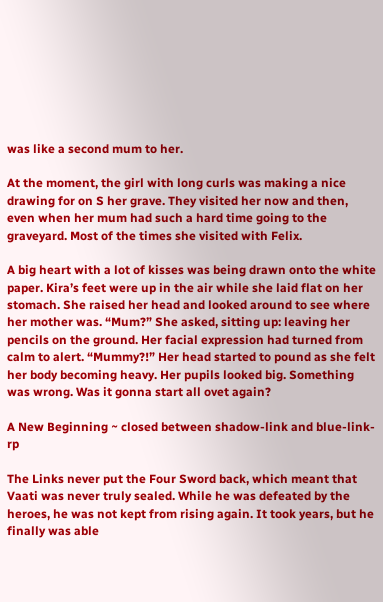was like a second mum to her.

At the moment, the girl with long curls was making a nice drawing for on S her grave. They visited her now and then, even when her mum had such a hard time going to the graveyard. Most of the times she visited with Felix.

A big heart with a lot of kisses was being drawn onto the white paper. Kira’s feet were up in the air while she laid flat on her stomach. She raised her head and looked around to see where her mother was. “Mum?” She asked, sitting up: leaving her pencils on the ground. Her facial expression had turned from calm to alert. “Mummy?!” Her head started to pound as she felt her body becoming heavy. Her pupils looked big. Something was wrong. Was it gonna start all ovet again?

A New Beginning ~ closed between shadow-link and blue-link-rp

The Links never put the Four Sword back, which meant that Vaati was never truly sealed. While he was defeated by the heroes, he was not kept from rising again. It took years, but he finally was able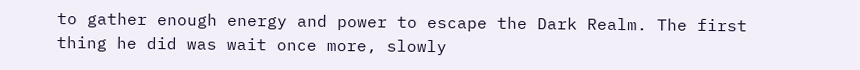to gather enough energy and power to escape the Dark Realm. The first thing he did was wait once more, slowly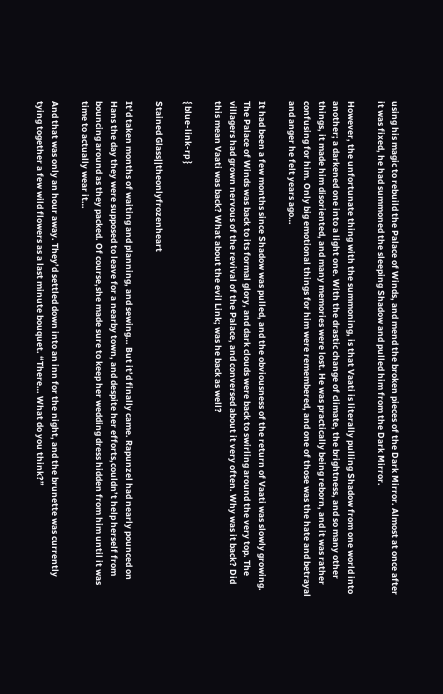using his magic to rebuild the Palace of Winds, and mend the broken pieces of the Dark Mirror. Almost at once after it was fixed, he had summoned the sleeping Shadow and pulled him from the Dark Mirror.

However, the unfortunate thing with the summoning, is that Vaati is literally pulling Shadow from one world into another; a darkened one into a light one. With the drastic change of climate, the brightness, and so many other things, it made him disoriented, and many memories were lost. He was practically being reborn, and it was rather confusing for him. Only big emotional things for him were remembered, and one of those was the hate and betrayal and anger he felt years ago…

It had been a few months since Shadow was pulled, and the obviousness of the return of Vaati was slowly growing. The Palace of Winds was back to its formal glory, and dark clouds were back to swirling around the very top. The villagers had grown nervous of the revival of the Palace, and conversed about it very often. Why was it back? Did this mean Vaati was back? What about the evil Link; was he back as well?

{ blue-link-rp }

Stained Glass||theonlyfrozenheart

It’d taken months of waiting and planning, and sewing… But it’d finally came. Rapunzel had nearly pounced on Hans the day they were supposed to leave for a nearby town, and despite her efforts,couldn’t help herself from bouncing around as they packed. Of course,she made sure to keep her wedding dress hidden from him until it was time to actually wear it…

And that was only an hour away. They’d settled down into an inn for the night, and the brunette was currently tying together a few wild flowers as a last minute bouquet. “There… What do you think?”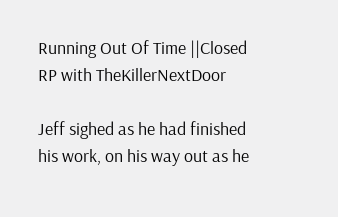Running Out Of Time ||Closed RP with TheKillerNextDoor

Jeff sighed as he had finished his work, on his way out as he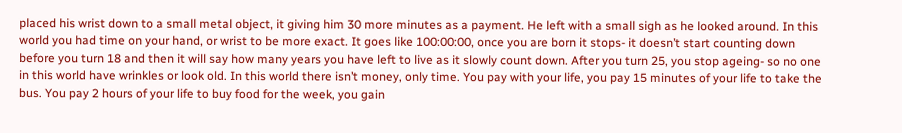placed his wrist down to a small metal object, it giving him 30 more minutes as a payment. He left with a small sigh as he looked around. In this world you had time on your hand, or wrist to be more exact. It goes like 100:00:00, once you are born it stops- it doesn’t start counting down before you turn 18 and then it will say how many years you have left to live as it slowly count down. After you turn 25, you stop ageing- so no one in this world have wrinkles or look old. In this world there isn’t money, only time. You pay with your life, you pay 15 minutes of your life to take the bus. You pay 2 hours of your life to buy food for the week, you gain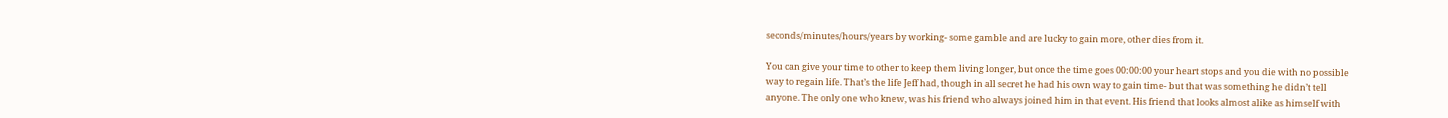seconds/minutes/hours/years by working- some gamble and are lucky to gain more, other dies from it.

You can give your time to other to keep them living longer, but once the time goes 00:00:00 your heart stops and you die with no possible way to regain life. That’s the life Jeff had, though in all secret he had his own way to gain time- but that was something he didn’t tell anyone. The only one who knew, was his friend who always joined him in that event. His friend that looks almost alike as himself with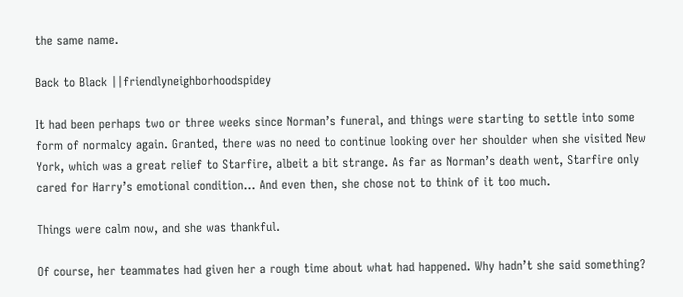the same name.

Back to Black ||friendlyneighborhoodspidey

It had been perhaps two or three weeks since Norman’s funeral, and things were starting to settle into some form of normalcy again. Granted, there was no need to continue looking over her shoulder when she visited New York, which was a great relief to Starfire, albeit a bit strange. As far as Norman’s death went, Starfire only cared for Harry’s emotional condition… And even then, she chose not to think of it too much.

Things were calm now, and she was thankful.

Of course, her teammates had given her a rough time about what had happened. Why hadn’t she said something?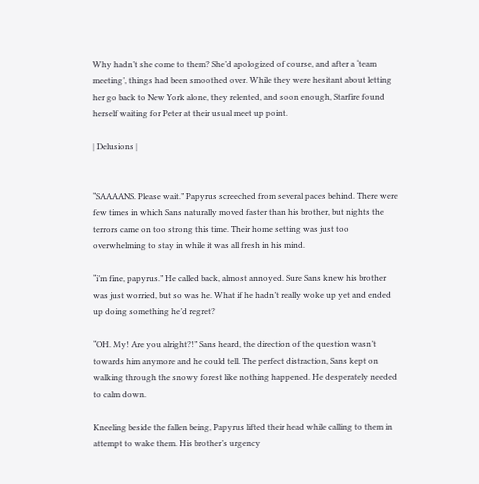Why hadn’t she come to them? She’d apologized of course, and after a ‘team meeting’, things had been smoothed over. While they were hesitant about letting her go back to New York alone, they relented, and soon enough, Starfire found herself waiting for Peter at their usual meet up point.

| Delusions |


“SAAAANS. Please wait.” Papyrus screeched from several paces behind. There were few times in which Sans naturally moved faster than his brother, but nights the terrors came on too strong this time. Their home setting was just too overwhelming to stay in while it was all fresh in his mind.

“i’m fine, papyrus.” He called back, almost annoyed. Sure Sans knew his brother was just worried, but so was he. What if he hadn’t really woke up yet and ended up doing something he’d regret?

“OH. My! Are you alright?!” Sans heard, the direction of the question wasn’t towards him anymore and he could tell. The perfect distraction, Sans kept on walking through the snowy forest like nothing happened. He desperately needed to calm down.

Kneeling beside the fallen being, Papyrus lifted their head while calling to them in attempt to wake them. His brother’s urgency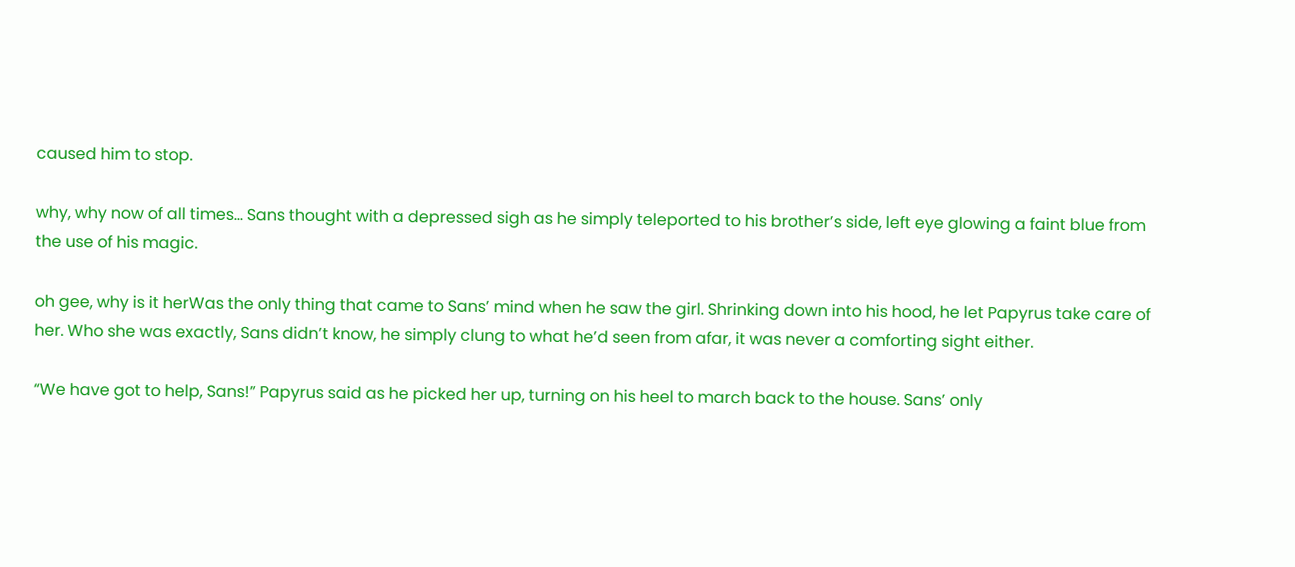caused him to stop.

why, why now of all times… Sans thought with a depressed sigh as he simply teleported to his brother’s side, left eye glowing a faint blue from the use of his magic.

oh gee, why is it herWas the only thing that came to Sans’ mind when he saw the girl. Shrinking down into his hood, he let Papyrus take care of her. Who she was exactly, Sans didn’t know, he simply clung to what he’d seen from afar, it was never a comforting sight either.

“We have got to help, Sans!” Papyrus said as he picked her up, turning on his heel to march back to the house. Sans’ only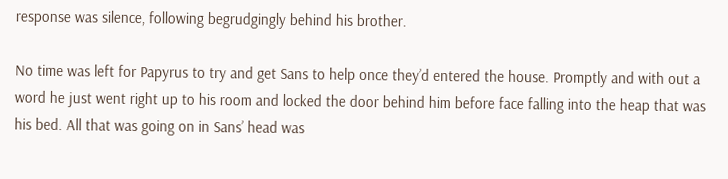response was silence, following begrudgingly behind his brother.

No time was left for Papyrus to try and get Sans to help once they’d entered the house. Promptly and with out a word he just went right up to his room and locked the door behind him before face falling into the heap that was his bed. All that was going on in Sans’ head was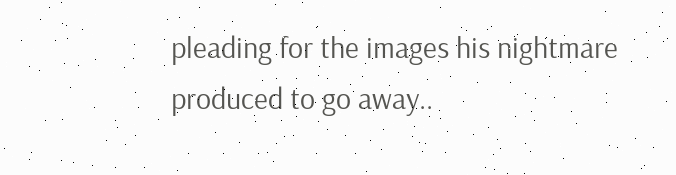pleading for the images his nightmare produced to go away..